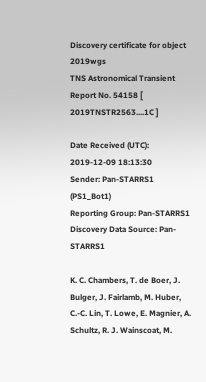Discovery certificate for object 2019wgs
TNS Astronomical Transient Report No. 54158 [ 2019TNSTR2563....1C ]

Date Received (UTC): 2019-12-09 18:13:30
Sender: Pan-STARRS1 (PS1_Bot1)
Reporting Group: Pan-STARRS1     Discovery Data Source: Pan-STARRS1

K. C. Chambers, T. de Boer, J. Bulger, J. Fairlamb, M. Huber, C.-C. Lin, T. Lowe, E. Magnier, A. Schultz, R. J. Wainscoat, M.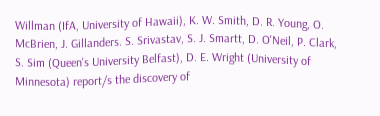Willman (IfA, University of Hawaii), K. W. Smith, D. R. Young, O. McBrien, J. Gillanders. S. Srivastav, S. J. Smartt, D. O'Neil, P. Clark, S. Sim (Queen's University Belfast), D. E. Wright (University of Minnesota) report/s the discovery of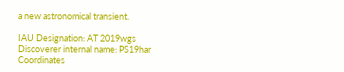a new astronomical transient.

IAU Designation: AT 2019wgs
Discoverer internal name: PS19har
Coordinates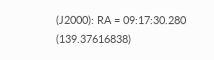(J2000): RA = 09:17:30.280 (139.37616838)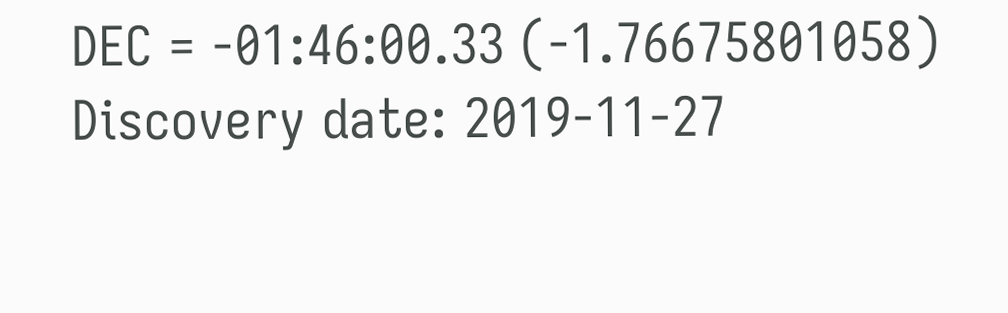DEC = -01:46:00.33 (-1.76675801058)
Discovery date: 2019-11-27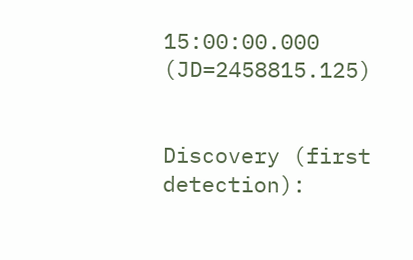15:00:00.000 (JD=2458815.125)


Discovery (first detection):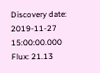Discovery date: 2019-11-27 15:00:00.000
Flux: 21.13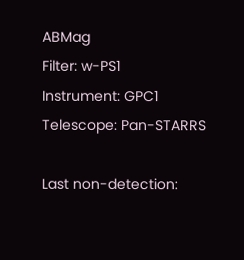ABMag
Filter: w-PS1
Instrument: GPC1
Telescope: Pan-STARRS

Last non-detection: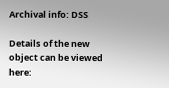Archival info: DSS

Details of the new object can be viewed here: